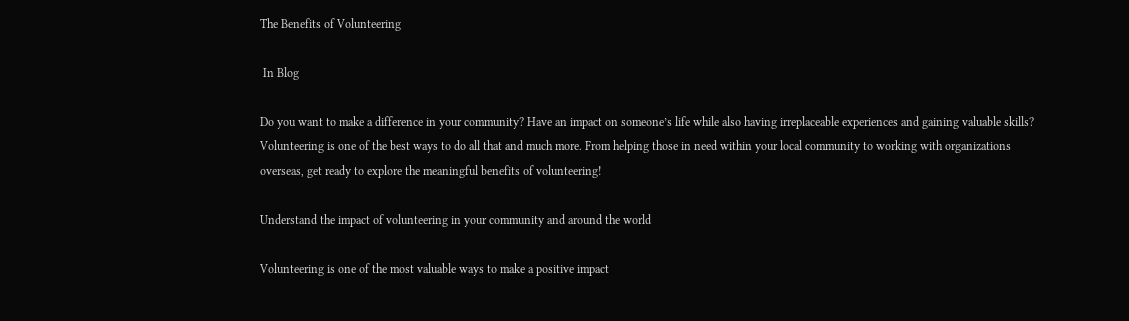The Benefits of Volunteering

 In Blog

Do you want to make a difference in your community? Have an impact on someone’s life while also having irreplaceable experiences and gaining valuable skills? Volunteering is one of the best ways to do all that and much more. From helping those in need within your local community to working with organizations overseas, get ready to explore the meaningful benefits of volunteering!

Understand the impact of volunteering in your community and around the world

Volunteering is one of the most valuable ways to make a positive impact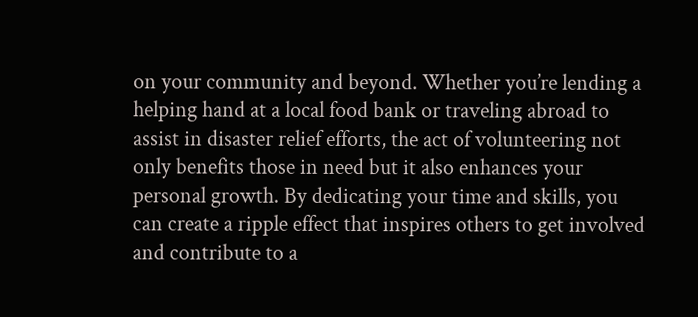on your community and beyond. Whether you’re lending a helping hand at a local food bank or traveling abroad to assist in disaster relief efforts, the act of volunteering not only benefits those in need but it also enhances your personal growth. By dedicating your time and skills, you can create a ripple effect that inspires others to get involved and contribute to a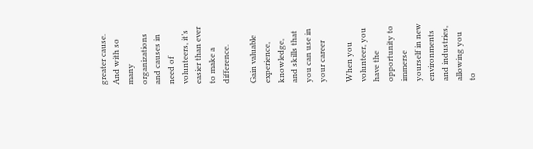greater cause. And with so many organizations and causes in need of volunteers, it’s easier than ever to make a difference.

Gain valuable experience, knowledge, and skills that you can use in your career

When you volunteer, you have the opportunity to immerse yourself in new environments and industries, allowing you to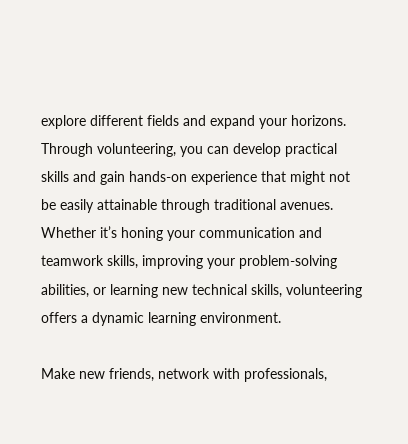explore different fields and expand your horizons. Through volunteering, you can develop practical skills and gain hands-on experience that might not be easily attainable through traditional avenues. Whether it’s honing your communication and teamwork skills, improving your problem-solving abilities, or learning new technical skills, volunteering offers a dynamic learning environment.

Make new friends, network with professionals,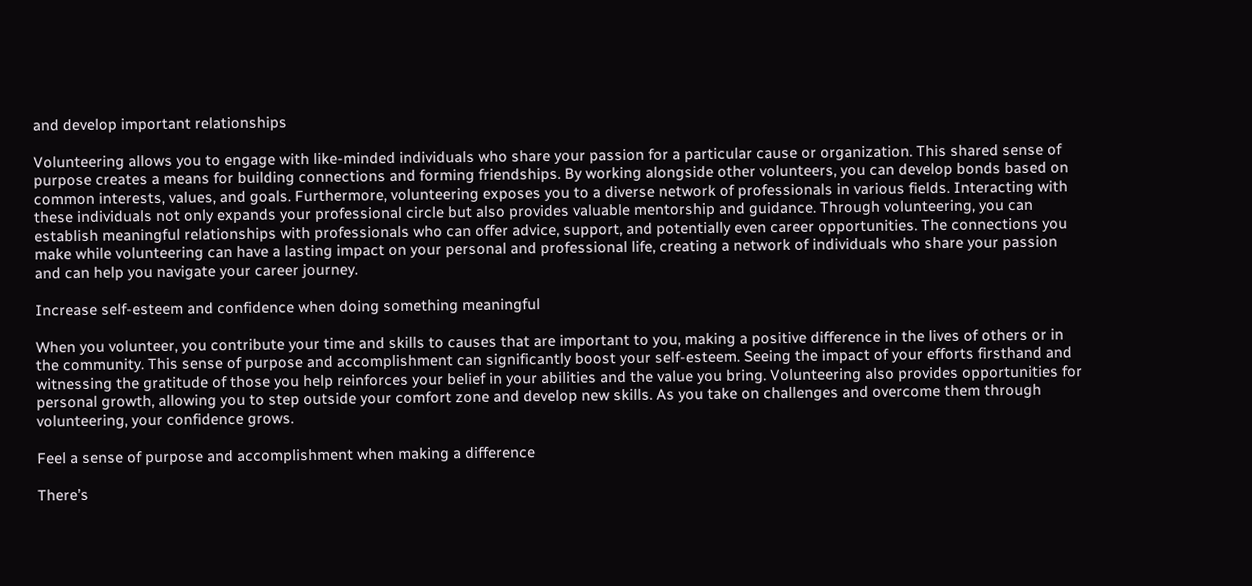and develop important relationships

Volunteering allows you to engage with like-minded individuals who share your passion for a particular cause or organization. This shared sense of purpose creates a means for building connections and forming friendships. By working alongside other volunteers, you can develop bonds based on common interests, values, and goals. Furthermore, volunteering exposes you to a diverse network of professionals in various fields. Interacting with these individuals not only expands your professional circle but also provides valuable mentorship and guidance. Through volunteering, you can establish meaningful relationships with professionals who can offer advice, support, and potentially even career opportunities. The connections you make while volunteering can have a lasting impact on your personal and professional life, creating a network of individuals who share your passion and can help you navigate your career journey.

Increase self-esteem and confidence when doing something meaningful

When you volunteer, you contribute your time and skills to causes that are important to you, making a positive difference in the lives of others or in the community. This sense of purpose and accomplishment can significantly boost your self-esteem. Seeing the impact of your efforts firsthand and witnessing the gratitude of those you help reinforces your belief in your abilities and the value you bring. Volunteering also provides opportunities for personal growth, allowing you to step outside your comfort zone and develop new skills. As you take on challenges and overcome them through volunteering, your confidence grows.

Feel a sense of purpose and accomplishment when making a difference

There’s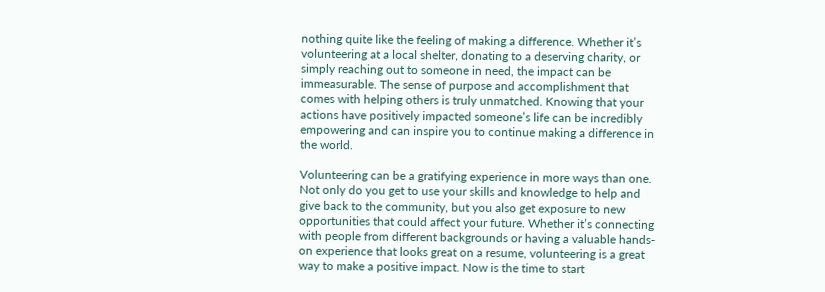nothing quite like the feeling of making a difference. Whether it’s volunteering at a local shelter, donating to a deserving charity, or simply reaching out to someone in need, the impact can be immeasurable. The sense of purpose and accomplishment that comes with helping others is truly unmatched. Knowing that your actions have positively impacted someone’s life can be incredibly empowering and can inspire you to continue making a difference in the world.

Volunteering can be a gratifying experience in more ways than one. Not only do you get to use your skills and knowledge to help and give back to the community, but you also get exposure to new opportunities that could affect your future. Whether it’s connecting with people from different backgrounds or having a valuable hands-on experience that looks great on a resume, volunteering is a great way to make a positive impact. Now is the time to start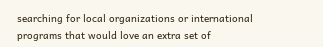searching for local organizations or international programs that would love an extra set of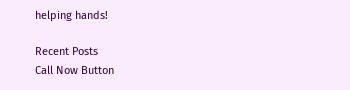helping hands!

Recent Posts
Call Now Button